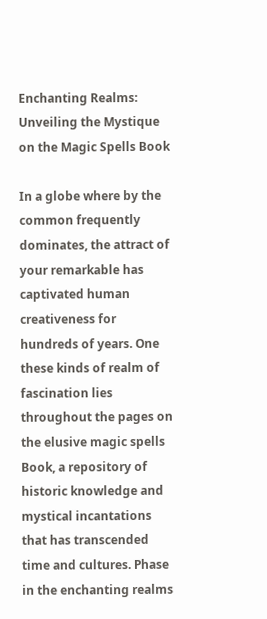Enchanting Realms: Unveiling the Mystique on the Magic Spells Book

In a globe where by the common frequently dominates, the attract of your remarkable has captivated human creativeness for hundreds of years. One these kinds of realm of fascination lies throughout the pages on the elusive magic spells Book, a repository of historic knowledge and mystical incantations that has transcended time and cultures. Phase in the enchanting realms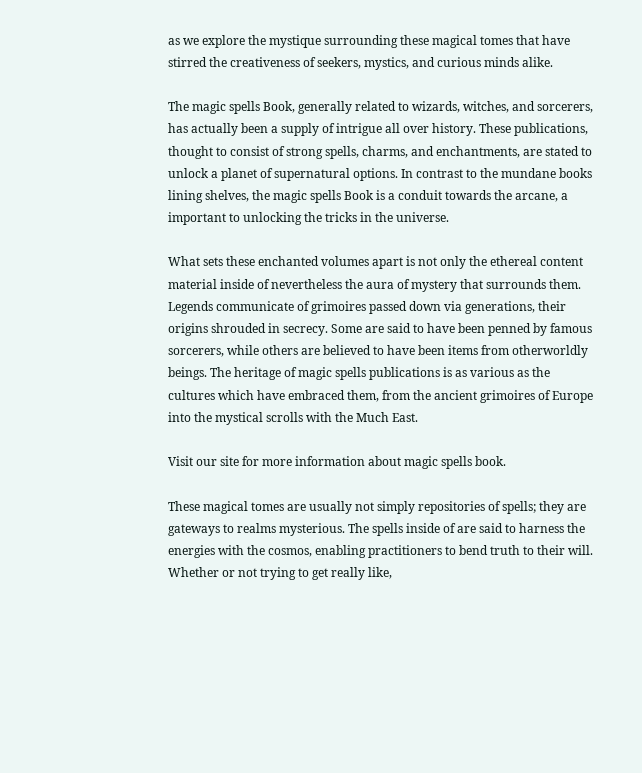as we explore the mystique surrounding these magical tomes that have stirred the creativeness of seekers, mystics, and curious minds alike.

The magic spells Book, generally related to wizards, witches, and sorcerers, has actually been a supply of intrigue all over history. These publications, thought to consist of strong spells, charms, and enchantments, are stated to unlock a planet of supernatural options. In contrast to the mundane books lining shelves, the magic spells Book is a conduit towards the arcane, a important to unlocking the tricks in the universe.

What sets these enchanted volumes apart is not only the ethereal content material inside of nevertheless the aura of mystery that surrounds them. Legends communicate of grimoires passed down via generations, their origins shrouded in secrecy. Some are said to have been penned by famous sorcerers, while others are believed to have been items from otherworldly beings. The heritage of magic spells publications is as various as the cultures which have embraced them, from the ancient grimoires of Europe into the mystical scrolls with the Much East.

Visit our site for more information about magic spells book.

These magical tomes are usually not simply repositories of spells; they are gateways to realms mysterious. The spells inside of are said to harness the energies with the cosmos, enabling practitioners to bend truth to their will. Whether or not trying to get really like,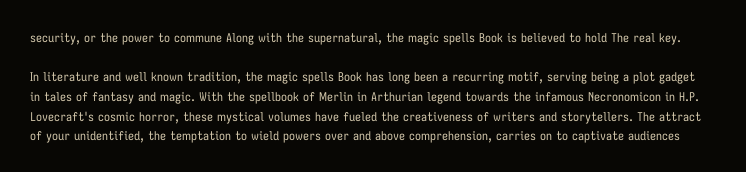security, or the power to commune Along with the supernatural, the magic spells Book is believed to hold The real key.

In literature and well known tradition, the magic spells Book has long been a recurring motif, serving being a plot gadget in tales of fantasy and magic. With the spellbook of Merlin in Arthurian legend towards the infamous Necronomicon in H.P. Lovecraft's cosmic horror, these mystical volumes have fueled the creativeness of writers and storytellers. The attract of your unidentified, the temptation to wield powers over and above comprehension, carries on to captivate audiences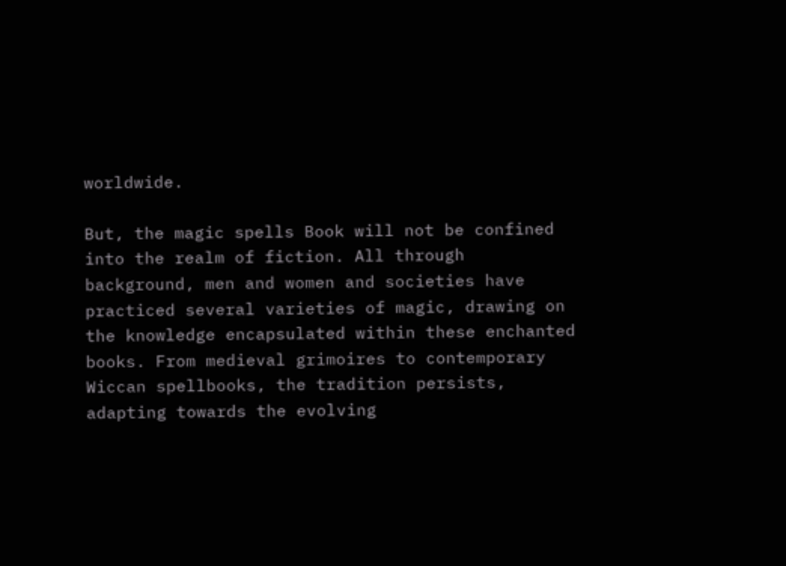worldwide.

But, the magic spells Book will not be confined into the realm of fiction. All through background, men and women and societies have practiced several varieties of magic, drawing on the knowledge encapsulated within these enchanted books. From medieval grimoires to contemporary Wiccan spellbooks, the tradition persists, adapting towards the evolving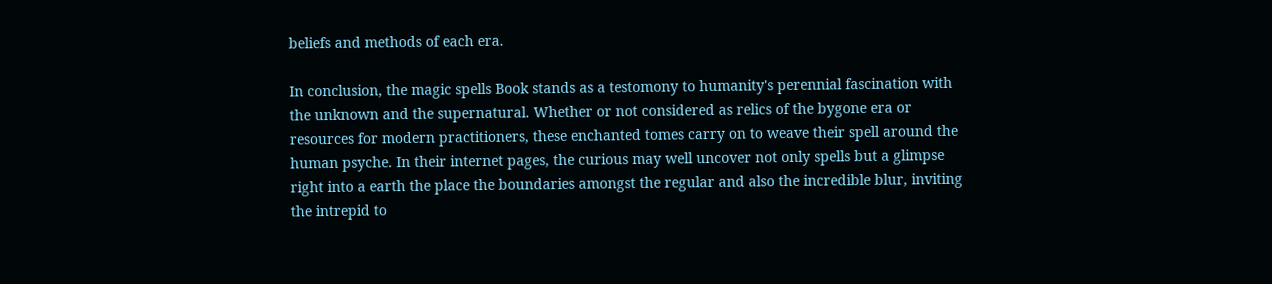beliefs and methods of each era.

In conclusion, the magic spells Book stands as a testomony to humanity's perennial fascination with the unknown and the supernatural. Whether or not considered as relics of the bygone era or resources for modern practitioners, these enchanted tomes carry on to weave their spell around the human psyche. In their internet pages, the curious may well uncover not only spells but a glimpse right into a earth the place the boundaries amongst the regular and also the incredible blur, inviting the intrepid to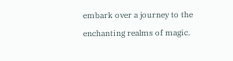embark over a journey to the enchanting realms of magic.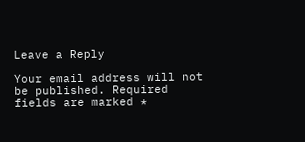Leave a Reply

Your email address will not be published. Required fields are marked *